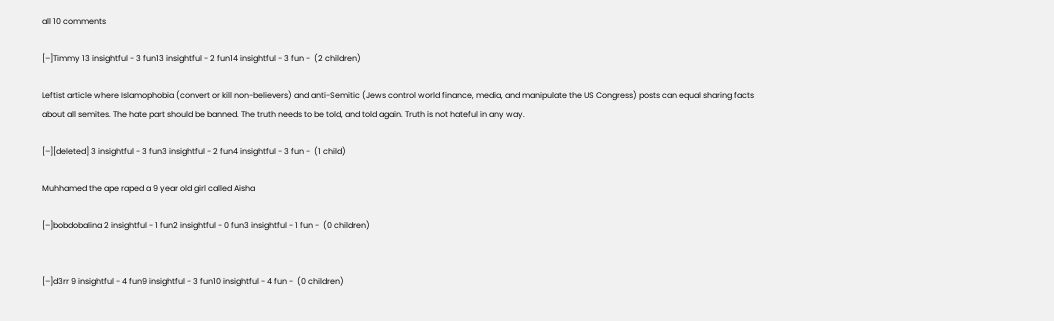all 10 comments

[–]Timmy 13 insightful - 3 fun13 insightful - 2 fun14 insightful - 3 fun -  (2 children)

Leftist article where Islamophobia (convert or kill non-believers) and anti-Semitic (Jews control world finance, media, and manipulate the US Congress) posts can equal sharing facts about all semites. The hate part should be banned. The truth needs to be told, and told again. Truth is not hateful in any way.

[–][deleted] 3 insightful - 3 fun3 insightful - 2 fun4 insightful - 3 fun -  (1 child)

Muhhamed the ape raped a 9 year old girl called Aisha

[–]bobdobalina 2 insightful - 1 fun2 insightful - 0 fun3 insightful - 1 fun -  (0 children)


[–]d3rr 9 insightful - 4 fun9 insightful - 3 fun10 insightful - 4 fun -  (0 children)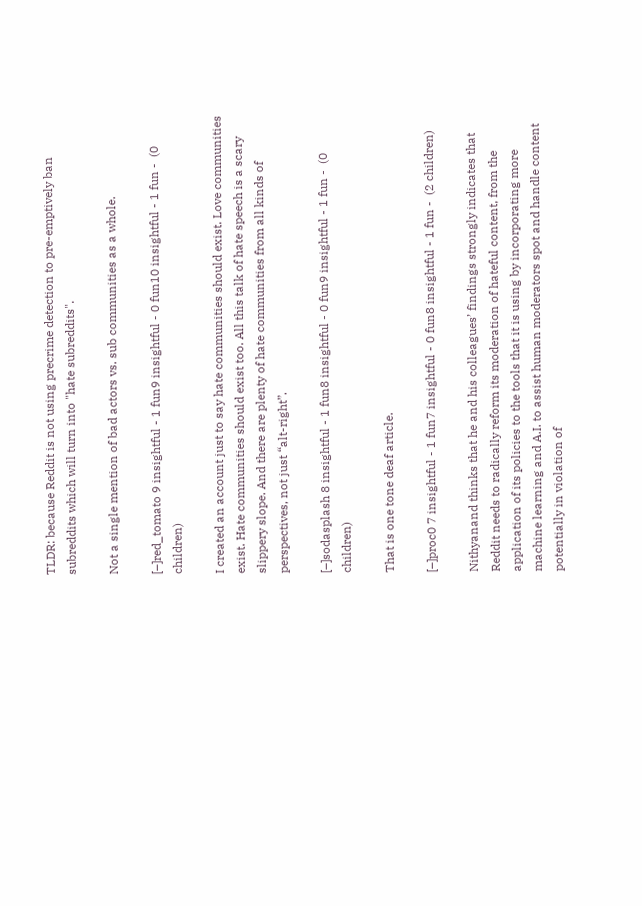TLDR: because Reddit is not using precrime detection to pre-emptively ban subreddits which will turn into "hate subreddits".

Not a single mention of bad actors vs. sub communities as a whole.

[–]red_tomato 9 insightful - 1 fun9 insightful - 0 fun10 insightful - 1 fun -  (0 children)

I created an account just to say hate communities should exist. Love communities exist. Hate communities should exist too. All this talk of hate speech is a scary slippery slope. And there are plenty of hate communities from all kinds of perspectives, not just “alt-right”.

[–]sodasplash 8 insightful - 1 fun8 insightful - 0 fun9 insightful - 1 fun -  (0 children)

That is one tone deaf article.

[–]proc0 7 insightful - 1 fun7 insightful - 0 fun8 insightful - 1 fun -  (2 children)

Nithyanand thinks that he and his colleagues’ findings strongly indicates that Reddit needs to radically reform its moderation of hateful content, from the application of its policies to the tools that it is using by incorporating more machine learning and A.I. to assist human moderators spot and handle content potentially in violation of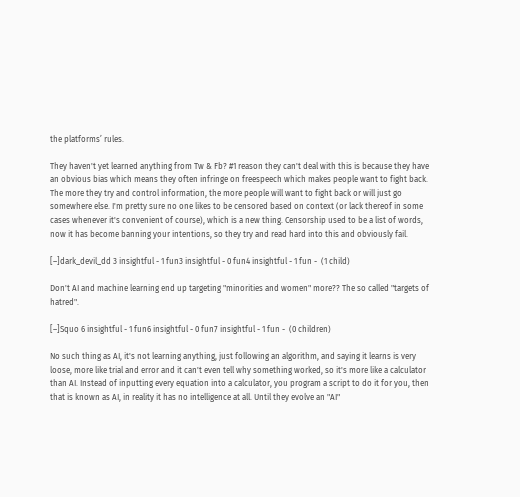the platforms’ rules.

They haven't yet learned anything from Tw & Fb? #1 reason they can't deal with this is because they have an obvious bias which means they often infringe on freespeech which makes people want to fight back. The more they try and control information, the more people will want to fight back or will just go somewhere else. I'm pretty sure no one likes to be censored based on context (or lack thereof in some cases whenever it's convenient of course), which is a new thing. Censorship used to be a list of words, now it has become banning your intentions, so they try and read hard into this and obviously fail.

[–]dark_devil_dd 3 insightful - 1 fun3 insightful - 0 fun4 insightful - 1 fun -  (1 child)

Don't AI and machine learning end up targeting "minorities and women" more?? The so called "targets of hatred".

[–]Squo 6 insightful - 1 fun6 insightful - 0 fun7 insightful - 1 fun -  (0 children)

No such thing as AI, it's not learning anything, just following an algorithm, and saying it learns is very loose, more like trial and error and it can't even tell why something worked, so it's more like a calculator than AI. Instead of inputting every equation into a calculator, you program a script to do it for you, then that is known as AI, in reality it has no intelligence at all. Until they evolve an "AI"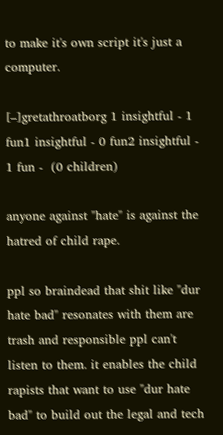to make it's own script it's just a computer.

[–]gretathroatborg 1 insightful - 1 fun1 insightful - 0 fun2 insightful - 1 fun -  (0 children)

anyone against "hate" is against the hatred of child rape.

ppl so braindead that shit like "dur hate bad" resonates with them are trash and responsible ppl can't listen to them. it enables the child rapists that want to use "dur hate bad" to build out the legal and tech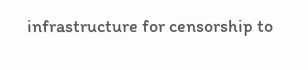infrastructure for censorship to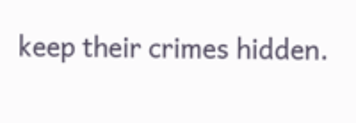keep their crimes hidden.